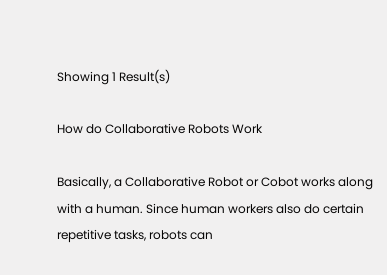Showing 1 Result(s)

How do Collaborative Robots Work

Basically, a Collaborative Robot or Cobot works along with a human. Since human workers also do certain repetitive tasks, robots can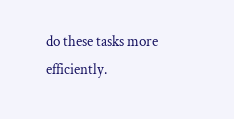do these tasks more efficiently.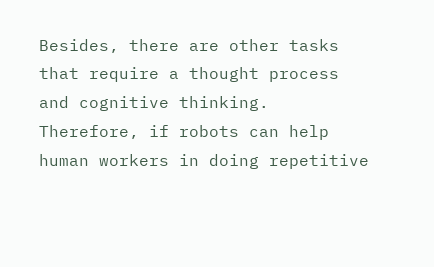Besides, there are other tasks that require a thought process and cognitive thinking. Therefore, if robots can help human workers in doing repetitive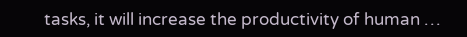tasks, it will increase the productivity of human …